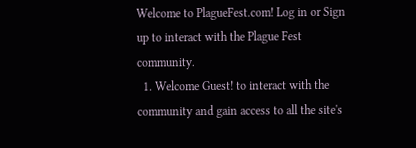Welcome to PlagueFest.com! Log in or Sign up to interact with the Plague Fest community.
  1. Welcome Guest! to interact with the community and gain access to all the site's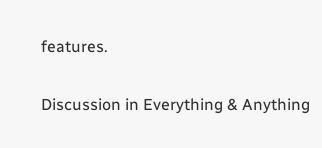features.


Discussion in Everything & Anything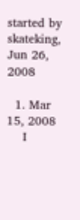started by skateking, Jun 26, 2008

  1. Mar 15, 2008
    I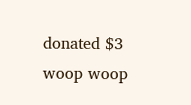donated $3 woop woop